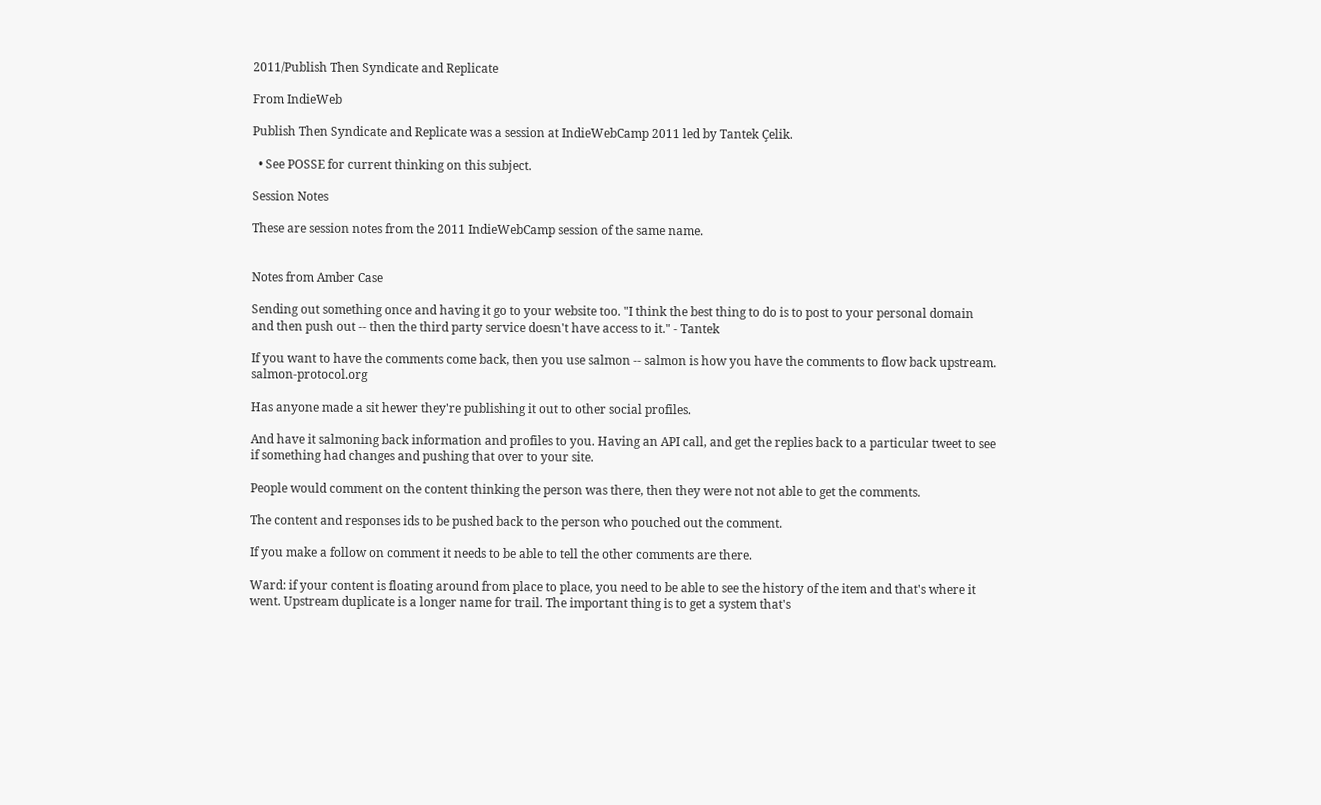2011/Publish Then Syndicate and Replicate

From IndieWeb

Publish Then Syndicate and Replicate was a session at IndieWebCamp 2011 led by Tantek Çelik.

  • See POSSE for current thinking on this subject.

Session Notes

These are session notes from the 2011 IndieWebCamp session of the same name.


Notes from Amber Case

Sending out something once and having it go to your website too. "I think the best thing to do is to post to your personal domain and then push out -- then the third party service doesn't have access to it." - Tantek

If you want to have the comments come back, then you use salmon -- salmon is how you have the comments to flow back upstream. salmon-protocol.org

Has anyone made a sit hewer they're publishing it out to other social profiles.

And have it salmoning back information and profiles to you. Having an API call, and get the replies back to a particular tweet to see if something had changes and pushing that over to your site.

People would comment on the content thinking the person was there, then they were not not able to get the comments.

The content and responses ids to be pushed back to the person who pouched out the comment.

If you make a follow on comment it needs to be able to tell the other comments are there.

Ward: if your content is floating around from place to place, you need to be able to see the history of the item and that's where it went. Upstream duplicate is a longer name for trail. The important thing is to get a system that's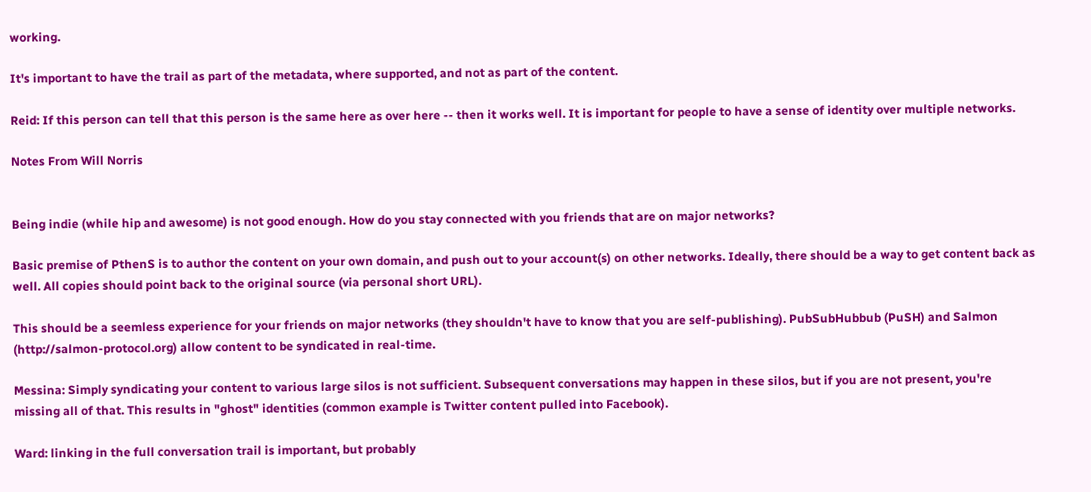working.

It's important to have the trail as part of the metadata, where supported, and not as part of the content.

Reid: If this person can tell that this person is the same here as over here -- then it works well. It is important for people to have a sense of identity over multiple networks.

Notes From Will Norris


Being indie (while hip and awesome) is not good enough. How do you stay connected with you friends that are on major networks?

Basic premise of PthenS is to author the content on your own domain, and push out to your account(s) on other networks. Ideally, there should be a way to get content back as well. All copies should point back to the original source (via personal short URL).

This should be a seemless experience for your friends on major networks (they shouldn't have to know that you are self-publishing). PubSubHubbub (PuSH) and Salmon (http://salmon-protocol.org) allow content to be syndicated in real-time.

Messina: Simply syndicating your content to various large silos is not sufficient. Subsequent conversations may happen in these silos, but if you are not present, you're missing all of that. This results in "ghost" identities (common example is Twitter content pulled into Facebook).

Ward: linking in the full conversation trail is important, but probably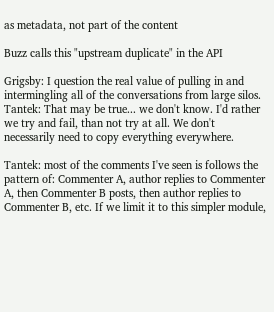as metadata, not part of the content

Buzz calls this "upstream duplicate" in the API

Grigsby: I question the real value of pulling in and intermingling all of the conversations from large silos. Tantek: That may be true... we don't know. I'd rather we try and fail, than not try at all. We don't necessarily need to copy everything everywhere.

Tantek: most of the comments I've seen is follows the pattern of: Commenter A, author replies to Commenter A, then Commenter B posts, then author replies to Commenter B, etc. If we limit it to this simpler module,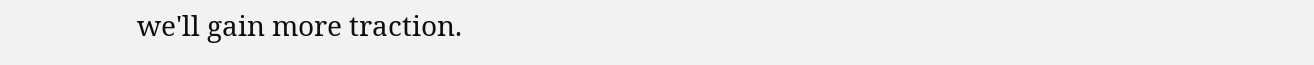we'll gain more traction.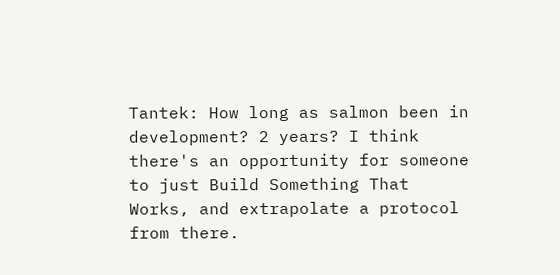Tantek: How long as salmon been in development? 2 years? I think there's an opportunity for someone to just Build Something That Works, and extrapolate a protocol from there.